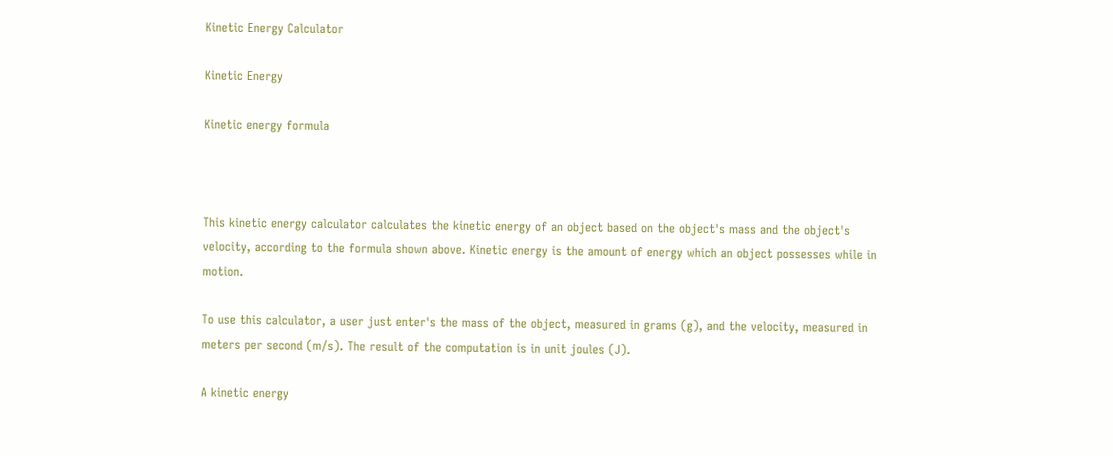Kinetic Energy Calculator

Kinetic Energy

Kinetic energy formula



This kinetic energy calculator calculates the kinetic energy of an object based on the object's mass and the object's velocity, according to the formula shown above. Kinetic energy is the amount of energy which an object possesses while in motion.

To use this calculator, a user just enter's the mass of the object, measured in grams (g), and the velocity, measured in meters per second (m/s). The result of the computation is in unit joules (J).

A kinetic energy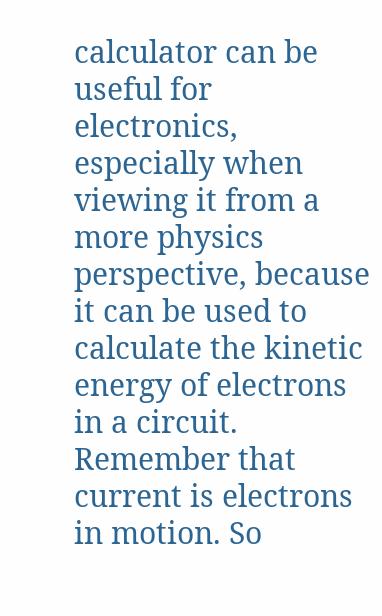calculator can be useful for electronics, especially when viewing it from a more physics perspective, because it can be used to calculate the kinetic energy of electrons in a circuit. Remember that current is electrons in motion. So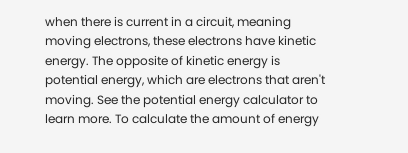when there is current in a circuit, meaning moving electrons, these electrons have kinetic energy. The opposite of kinetic energy is potential energy, which are electrons that aren't moving. See the potential energy calculator to learn more. To calculate the amount of energy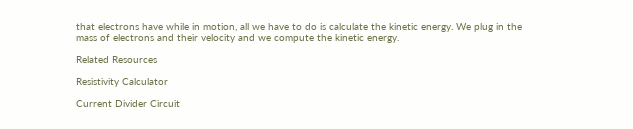that electrons have while in motion, all we have to do is calculate the kinetic energy. We plug in the mass of electrons and their velocity and we compute the kinetic energy.

Related Resources

Resistivity Calculator

Current Divider Circuit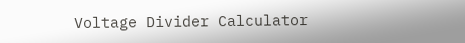Voltage Divider Calculator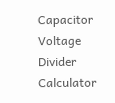Capacitor Voltage Divider Calculator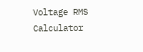Voltage RMS Calculator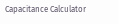Capacitance Calculator